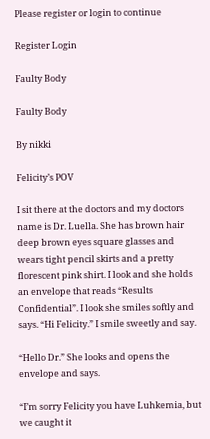Please register or login to continue

Register Login

Faulty Body

Faulty Body

By nikki

Felicity’s POV

I sit there at the doctors and my doctors name is Dr. Luella. She has brown hair deep brown eyes square glasses and wears tight pencil skirts and a pretty florescent pink shirt. I look and she holds an envelope that reads “Results Confidential”. I look she smiles softly and says. “Hi Felicity.” I smile sweetly and say.

“Hello Dr.” She looks and opens the envelope and says.

“I’m sorry Felicity you have Luhkemia, but we caught it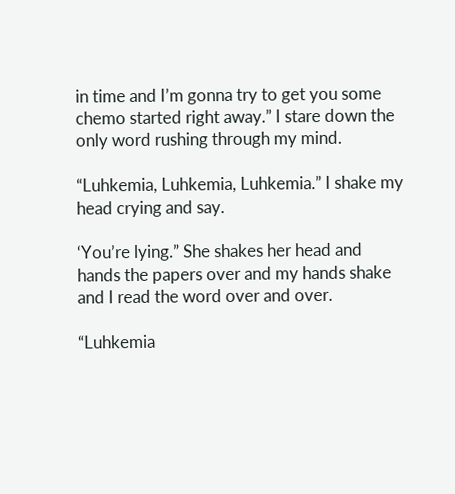in time and I’m gonna try to get you some chemo started right away.” I stare down the only word rushing through my mind.

“Luhkemia, Luhkemia, Luhkemia.” I shake my head crying and say.

‘You’re lying.” She shakes her head and hands the papers over and my hands shake and I read the word over and over.

“Luhkemia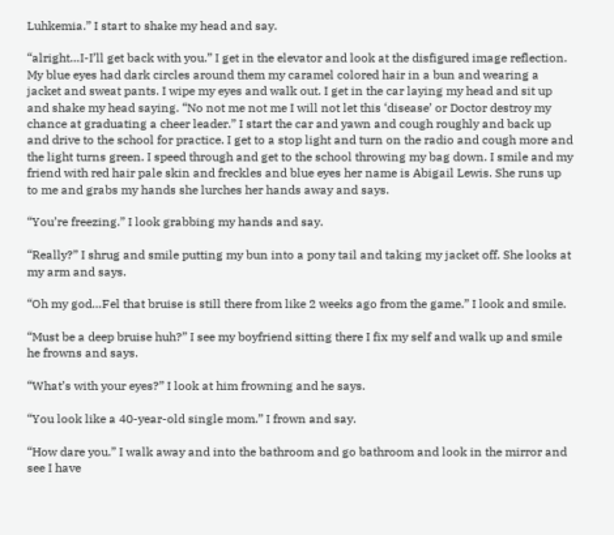Luhkemia.” I start to shake my head and say.

“alright…I-I’ll get back with you.” I get in the elevator and look at the disfigured image reflection. My blue eyes had dark circles around them my caramel colored hair in a bun and wearing a jacket and sweat pants. I wipe my eyes and walk out. I get in the car laying my head and sit up and shake my head saying. “No not me not me I will not let this ‘disease’ or Doctor destroy my chance at graduating a cheer leader.” I start the car and yawn and cough roughly and back up and drive to the school for practice. I get to a stop light and turn on the radio and cough more and the light turns green. I speed through and get to the school throwing my bag down. I smile and my friend with red hair pale skin and freckles and blue eyes her name is Abigail Lewis. She runs up to me and grabs my hands she lurches her hands away and says.

“You’re freezing.” I look grabbing my hands and say.

“Really?” I shrug and smile putting my bun into a pony tail and taking my jacket off. She looks at my arm and says.

“Oh my god…Fel that bruise is still there from like 2 weeks ago from the game.” I look and smile.

“Must be a deep bruise huh?” I see my boyfriend sitting there I fix my self and walk up and smile he frowns and says.

“What’s with your eyes?” I look at him frowning and he says.

“You look like a 40-year-old single mom.” I frown and say.

“How dare you.” I walk away and into the bathroom and go bathroom and look in the mirror and see I have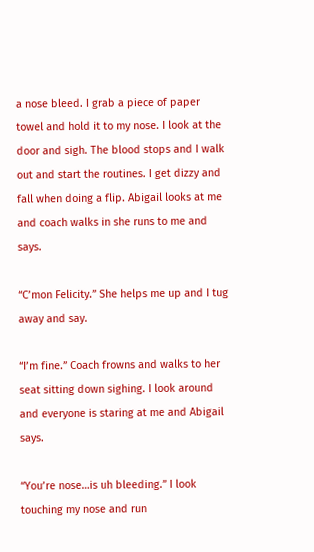a nose bleed. I grab a piece of paper towel and hold it to my nose. I look at the door and sigh. The blood stops and I walk out and start the routines. I get dizzy and fall when doing a flip. Abigail looks at me and coach walks in she runs to me and says.

“C’mon Felicity.” She helps me up and I tug away and say.

“I’m fine.” Coach frowns and walks to her seat sitting down sighing. I look around and everyone is staring at me and Abigail says.

“You’re nose…is uh bleeding.” I look touching my nose and run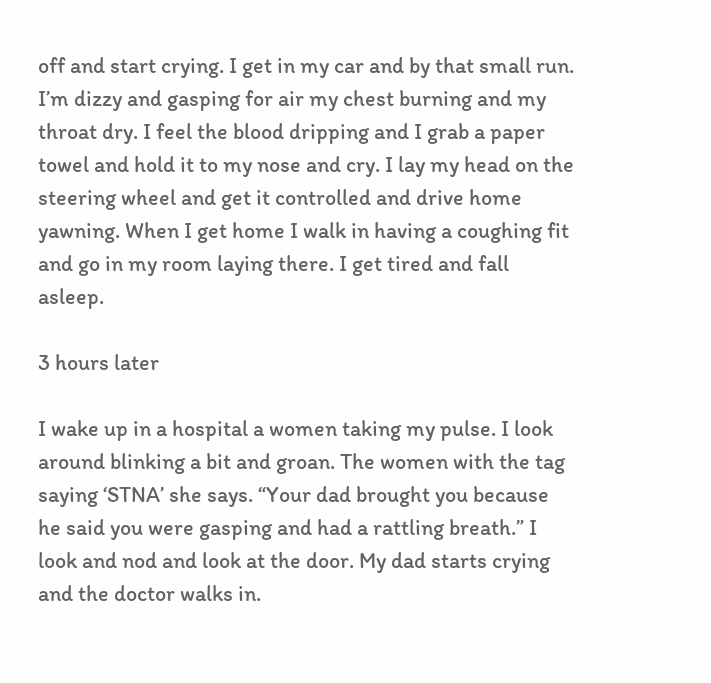off and start crying. I get in my car and by that small run. I’m dizzy and gasping for air my chest burning and my throat dry. I feel the blood dripping and I grab a paper towel and hold it to my nose and cry. I lay my head on the steering wheel and get it controlled and drive home yawning. When I get home I walk in having a coughing fit and go in my room laying there. I get tired and fall asleep.

3 hours later

I wake up in a hospital a women taking my pulse. I look around blinking a bit and groan. The women with the tag saying ‘STNA’ she says. “Your dad brought you because he said you were gasping and had a rattling breath.” I look and nod and look at the door. My dad starts crying and the doctor walks in.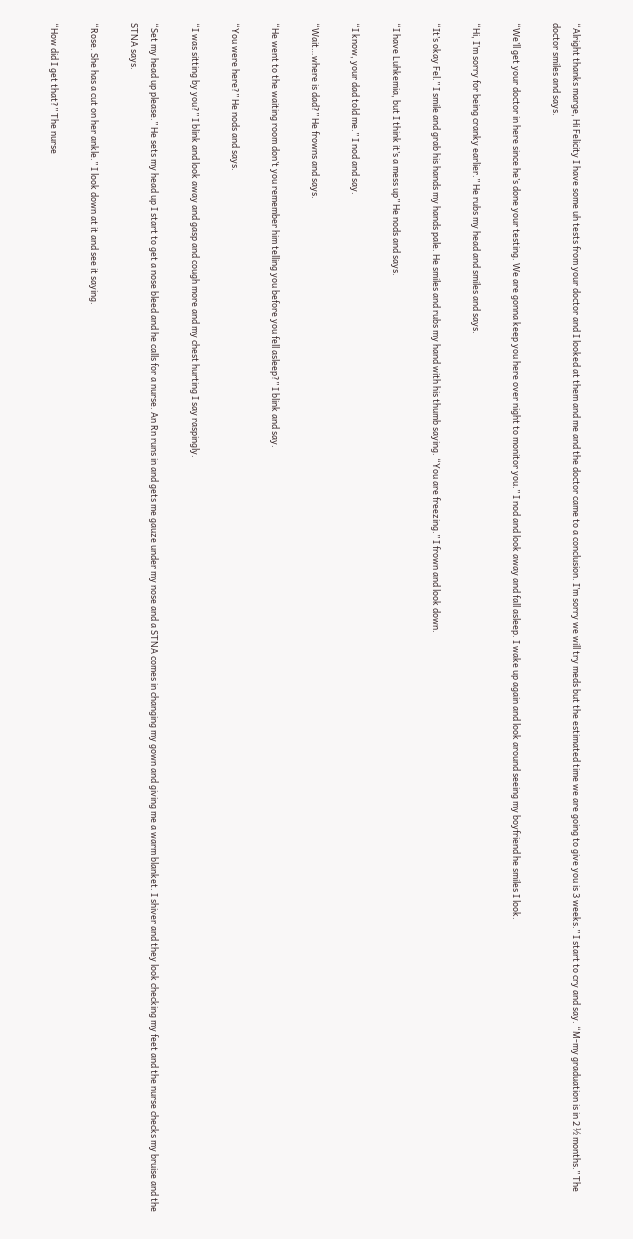“Alright thanks marge, Hi Felicity I have some uh tests from your doctor and I looked at them and me and the doctor came to a conclusion. I’m sorry we will try meds but the estimated time we are going to give you is 3 weeks.” I start to cry and say. “M-my graduation is in 2 ½ months.” The doctor smiles and says.

“We’ll get your doctor in here since he’s done your testing. We are gonna keep you here over night to monitor you.” I nod and look away and fall asleep. I wake up again and look around seeing my boyfriend he smiles I look.

“Hi, I’m sorry for being cranky earlier.” He rubs my head and smiles and says.

“It’s okay Fel.” I smile and grab his hands my hands pale. He smiles and rubs my hand with his thumb saying. “You are freezing.” I frown and look down.

“I have Luhkemia, but I think it’s a mess up” He nods and says.

“I know, your dad told me.” I nod and say.

“Wait…where is dad?” He frowns and says.

“He went to the waiting room don’t you remember him telling you before you fell asleep?” I blink and say.

“You were here?” He nods and says.

“I was sitting by you?” I blink and look away and gasp and cough more and my chest hurting I say raspingly.

“Set my head up please.” He sets my head up I start to get a nose bleed and he calls for a nurse. An Rn runs in and gets me gauze under my nose and a STNA comes in changing my gown and giving me a warm blanket. I shiver and they look checking my feet and the nurse checks my bruise and the STNA says.

“Rose. She has a cut on her ankle.” I look down at it and see it saying.

“How did I get that?” The nurse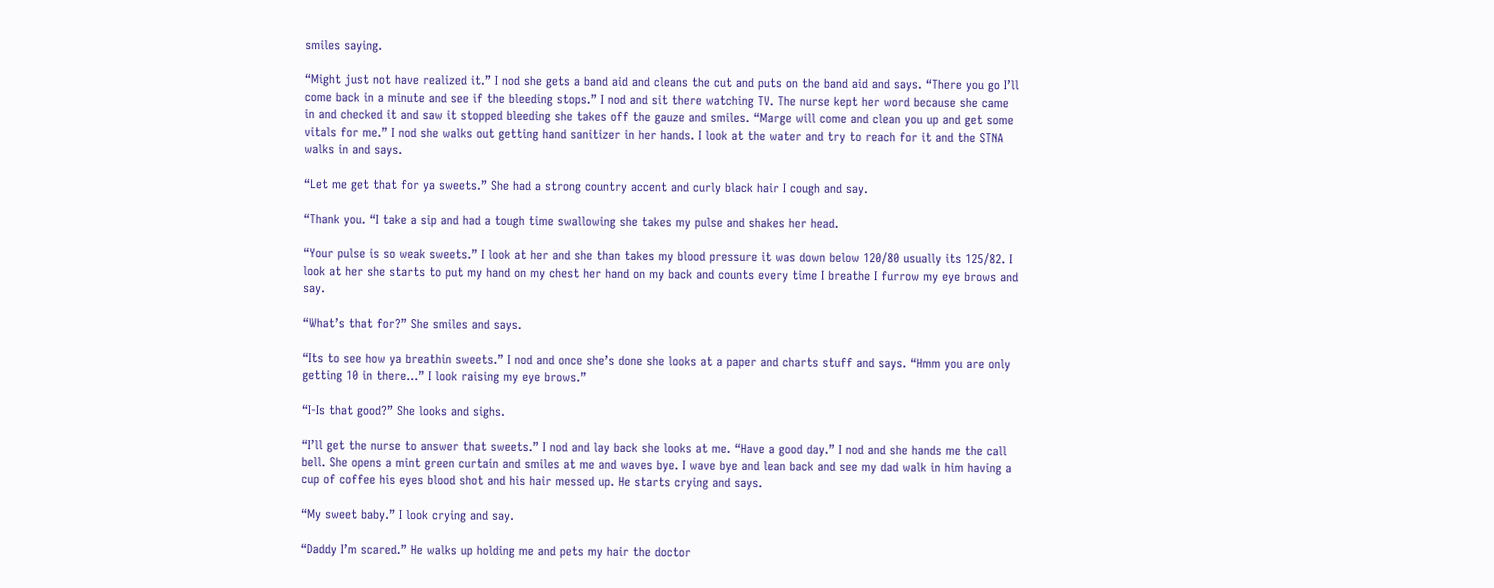smiles saying.

“Might just not have realized it.” I nod she gets a band aid and cleans the cut and puts on the band aid and says. “There you go I’ll come back in a minute and see if the bleeding stops.” I nod and sit there watching TV. The nurse kept her word because she came in and checked it and saw it stopped bleeding she takes off the gauze and smiles. “Marge will come and clean you up and get some vitals for me.” I nod she walks out getting hand sanitizer in her hands. I look at the water and try to reach for it and the STNA walks in and says.

“Let me get that for ya sweets.” She had a strong country accent and curly black hair I cough and say.

“Thank you. “I take a sip and had a tough time swallowing she takes my pulse and shakes her head.

“Your pulse is so weak sweets.” I look at her and she than takes my blood pressure it was down below 120/80 usually its 125/82. I look at her she starts to put my hand on my chest her hand on my back and counts every time I breathe I furrow my eye brows and say.

“What’s that for?” She smiles and says.

“Its to see how ya breathin sweets.” I nod and once she’s done she looks at a paper and charts stuff and says. “Hmm you are only getting 10 in there...” I look raising my eye brows.”

“I-Is that good?” She looks and sighs.

“I’ll get the nurse to answer that sweets.” I nod and lay back she looks at me. “Have a good day.” I nod and she hands me the call bell. She opens a mint green curtain and smiles at me and waves bye. I wave bye and lean back and see my dad walk in him having a cup of coffee his eyes blood shot and his hair messed up. He starts crying and says.

“My sweet baby.” I look crying and say.

“Daddy I’m scared.” He walks up holding me and pets my hair the doctor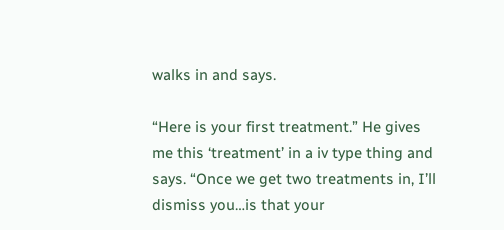walks in and says.

“Here is your first treatment.” He gives me this ‘treatment’ in a iv type thing and says. “Once we get two treatments in, I’ll dismiss you…is that your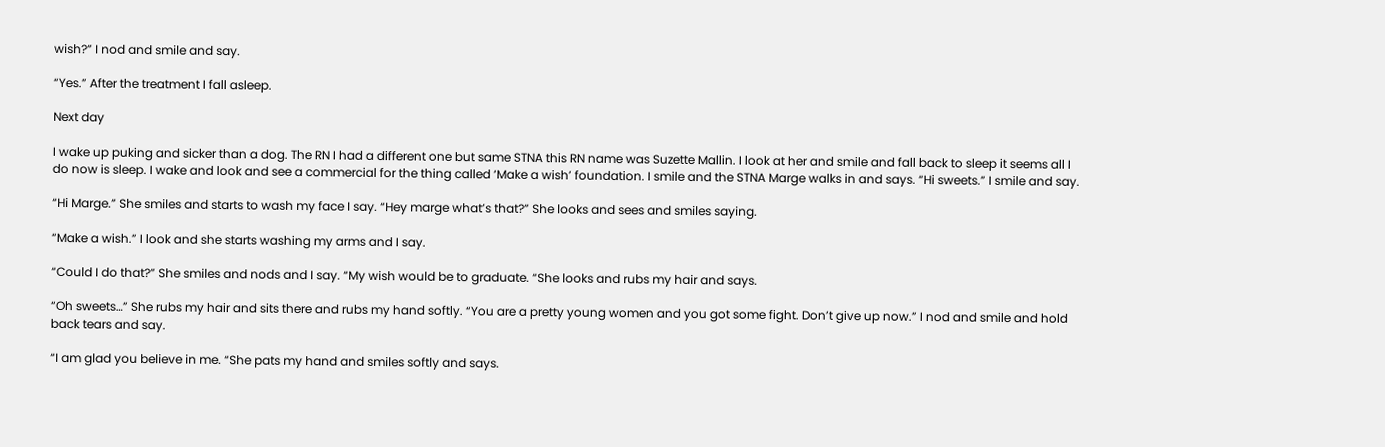wish?” I nod and smile and say.

“Yes.” After the treatment I fall asleep.

Next day

I wake up puking and sicker than a dog. The RN I had a different one but same STNA this RN name was Suzette Mallin. I look at her and smile and fall back to sleep it seems all I do now is sleep. I wake and look and see a commercial for the thing called ‘Make a wish’ foundation. I smile and the STNA Marge walks in and says. “Hi sweets.” I smile and say.

“Hi Marge.” She smiles and starts to wash my face I say. “Hey marge what’s that?” She looks and sees and smiles saying.

“Make a wish.” I look and she starts washing my arms and I say.

“Could I do that?” She smiles and nods and I say. “My wish would be to graduate. “She looks and rubs my hair and says.

“Oh sweets…” She rubs my hair and sits there and rubs my hand softly. “You are a pretty young women and you got some fight. Don’t give up now.” I nod and smile and hold back tears and say.

“I am glad you believe in me. “She pats my hand and smiles softly and says.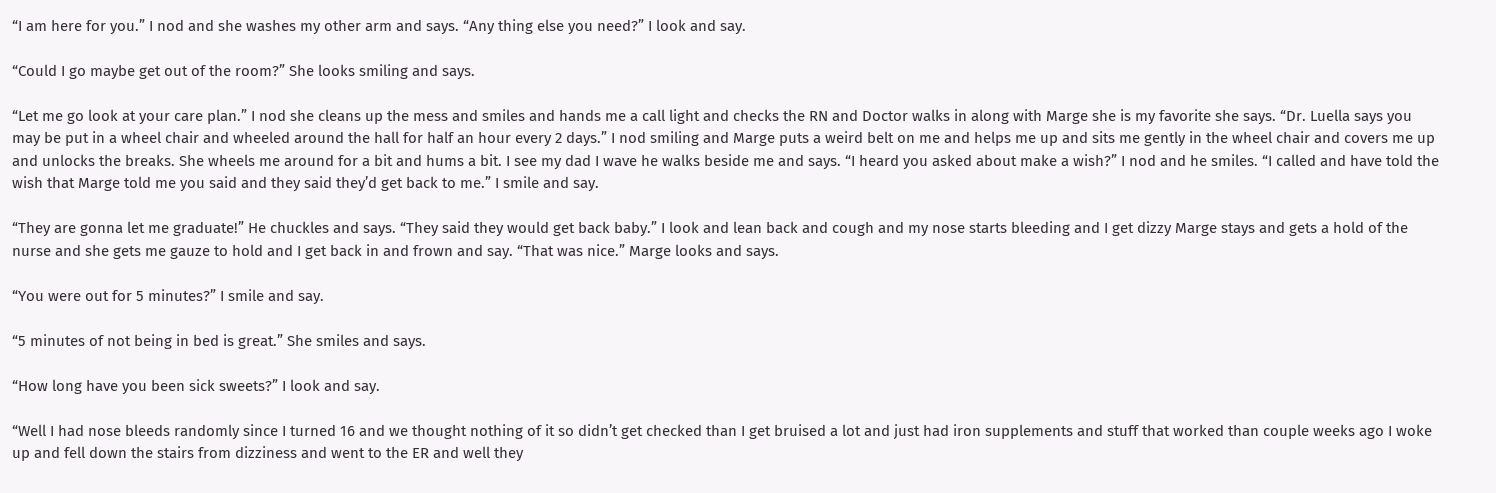“I am here for you.” I nod and she washes my other arm and says. “Any thing else you need?” I look and say.

“Could I go maybe get out of the room?” She looks smiling and says.

“Let me go look at your care plan.” I nod she cleans up the mess and smiles and hands me a call light and checks the RN and Doctor walks in along with Marge she is my favorite she says. “Dr. Luella says you may be put in a wheel chair and wheeled around the hall for half an hour every 2 days.” I nod smiling and Marge puts a weird belt on me and helps me up and sits me gently in the wheel chair and covers me up and unlocks the breaks. She wheels me around for a bit and hums a bit. I see my dad I wave he walks beside me and says. “I heard you asked about make a wish?” I nod and he smiles. “I called and have told the wish that Marge told me you said and they said they’d get back to me.” I smile and say.

“They are gonna let me graduate!” He chuckles and says. “They said they would get back baby.” I look and lean back and cough and my nose starts bleeding and I get dizzy Marge stays and gets a hold of the nurse and she gets me gauze to hold and I get back in and frown and say. “That was nice.” Marge looks and says.

“You were out for 5 minutes?” I smile and say.

“5 minutes of not being in bed is great.” She smiles and says.

“How long have you been sick sweets?” I look and say.

“Well I had nose bleeds randomly since I turned 16 and we thought nothing of it so didn’t get checked than I get bruised a lot and just had iron supplements and stuff that worked than couple weeks ago I woke up and fell down the stairs from dizziness and went to the ER and well they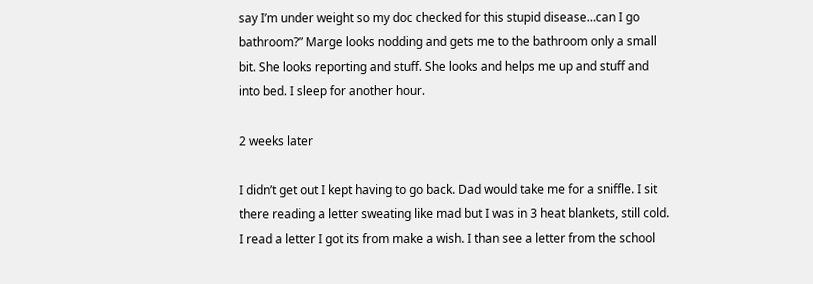say I’m under weight so my doc checked for this stupid disease…can I go bathroom?” Marge looks nodding and gets me to the bathroom only a small bit. She looks reporting and stuff. She looks and helps me up and stuff and into bed. I sleep for another hour.

2 weeks later

I didn’t get out I kept having to go back. Dad would take me for a sniffle. I sit there reading a letter sweating like mad but I was in 3 heat blankets, still cold. I read a letter I got its from make a wish. I than see a letter from the school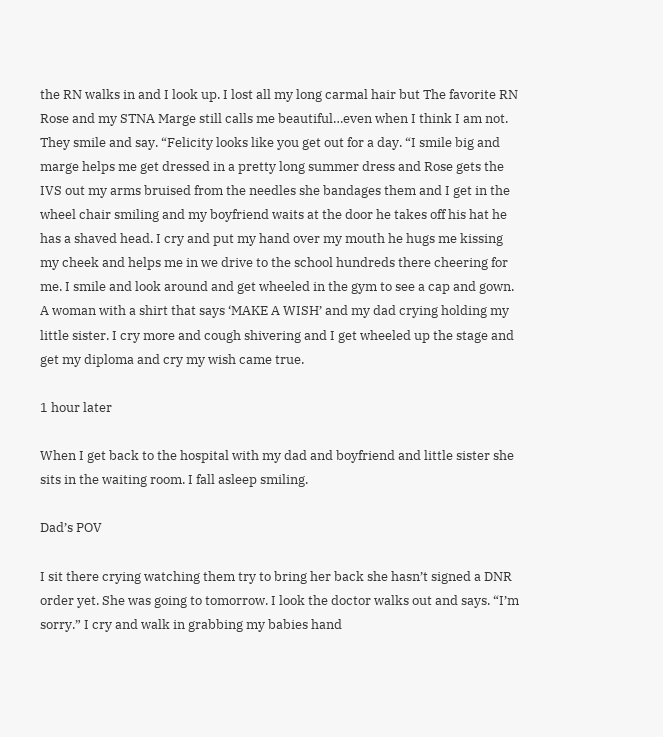the RN walks in and I look up. I lost all my long carmal hair but The favorite RN Rose and my STNA Marge still calls me beautiful…even when I think I am not. They smile and say. “Felicity looks like you get out for a day. “I smile big and marge helps me get dressed in a pretty long summer dress and Rose gets the IVS out my arms bruised from the needles she bandages them and I get in the wheel chair smiling and my boyfriend waits at the door he takes off his hat he has a shaved head. I cry and put my hand over my mouth he hugs me kissing my cheek and helps me in we drive to the school hundreds there cheering for me. I smile and look around and get wheeled in the gym to see a cap and gown. A woman with a shirt that says ‘MAKE A WISH’ and my dad crying holding my little sister. I cry more and cough shivering and I get wheeled up the stage and get my diploma and cry my wish came true.

1 hour later

When I get back to the hospital with my dad and boyfriend and little sister she sits in the waiting room. I fall asleep smiling.

Dad’s POV

I sit there crying watching them try to bring her back she hasn’t signed a DNR order yet. She was going to tomorrow. I look the doctor walks out and says. “I’m sorry.” I cry and walk in grabbing my babies hand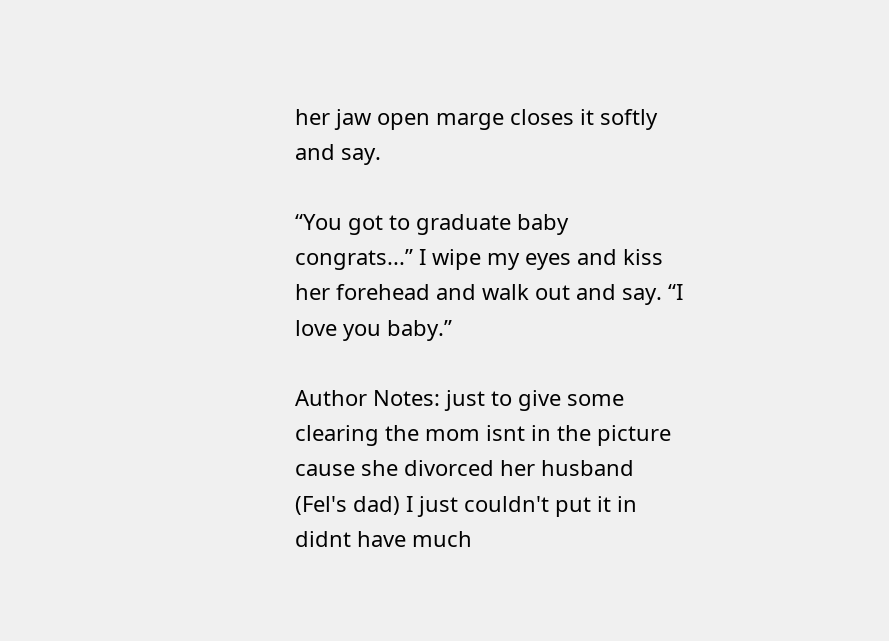her jaw open marge closes it softly and say.

“You got to graduate baby congrats...” I wipe my eyes and kiss her forehead and walk out and say. “I love you baby.”

Author Notes: just to give some clearing the mom isnt in the picture cause she divorced her husband (Fel's dad) I just couldn't put it in didnt have much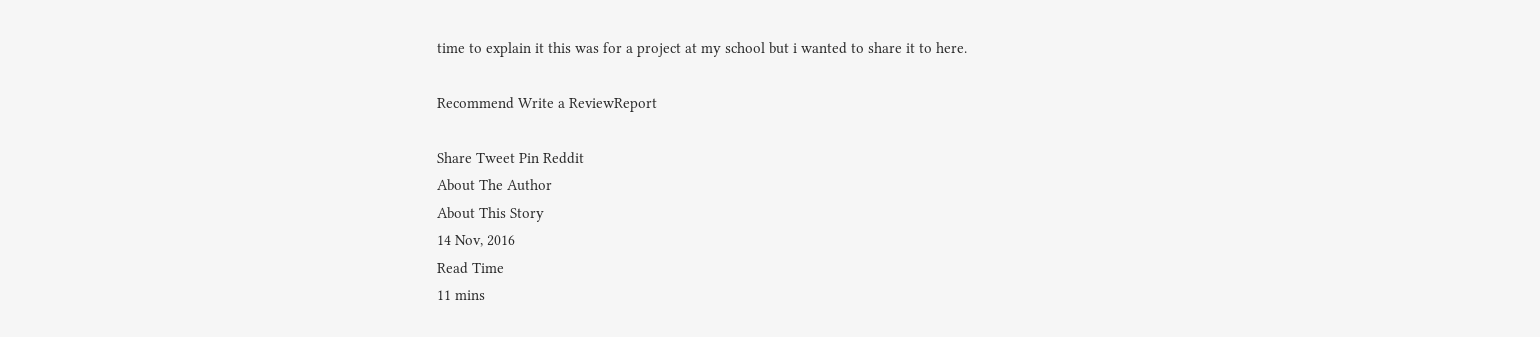time to explain it this was for a project at my school but i wanted to share it to here.

Recommend Write a ReviewReport

Share Tweet Pin Reddit
About The Author
About This Story
14 Nov, 2016
Read Time
11 mins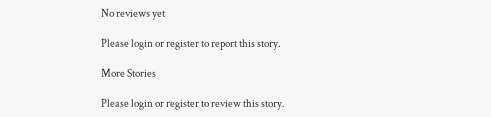No reviews yet

Please login or register to report this story.

More Stories

Please login or register to review this story.